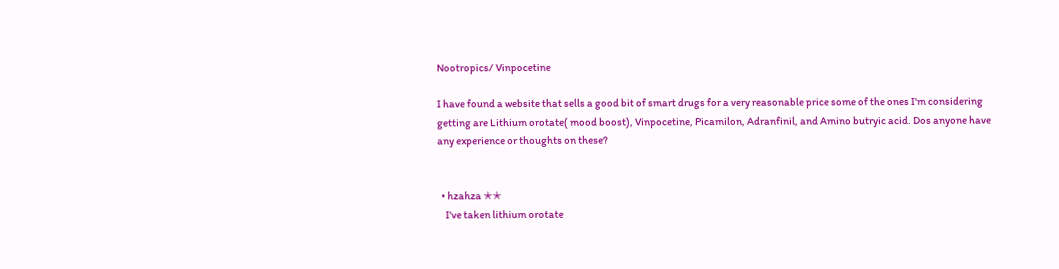Nootropics/ Vinpocetine

I have found a website that sells a good bit of smart drugs for a very reasonable price some of the ones I'm considering getting are Lithium orotate( mood boost), Vinpocetine, Picamilon, Adranfinil, and Amino butryic acid. Dos anyone have any experience or thoughts on these?


  • hzahza ✭✭
    I've taken lithium orotate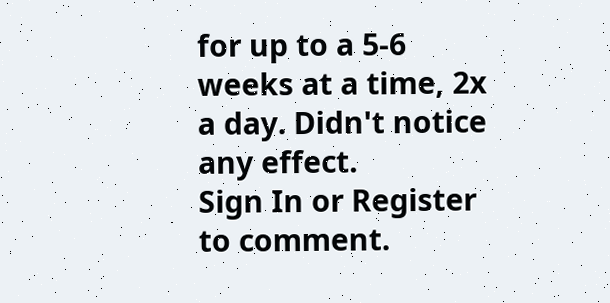for up to a 5-6 weeks at a time, 2x a day. Didn't notice any effect.
Sign In or Register to comment.